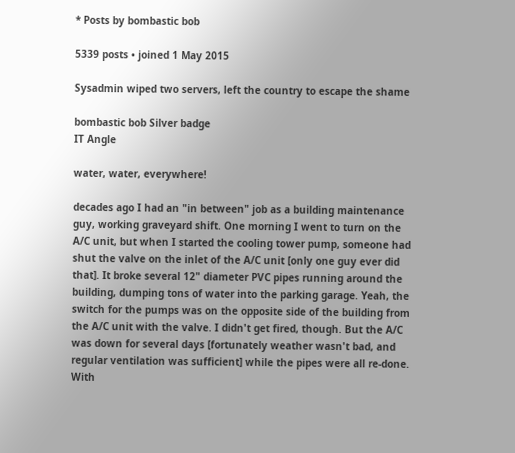* Posts by bombastic bob

5339 posts • joined 1 May 2015

Sysadmin wiped two servers, left the country to escape the shame

bombastic bob Silver badge
IT Angle

water, water, everywhere!

decades ago I had an "in between" job as a building maintenance guy, working graveyard shift. One morning I went to turn on the A/C unit, but when I started the cooling tower pump, someone had shut the valve on the inlet of the A/C unit [only one guy ever did that]. It broke several 12" diameter PVC pipes running around the building, dumping tons of water into the parking garage. Yeah, the switch for the pumps was on the opposite side of the building from the A/C unit with the valve. I didn't get fired, though. But the A/C was down for several days [fortunately weather wasn't bad, and regular ventilation was sufficient] while the pipes were all re-done. With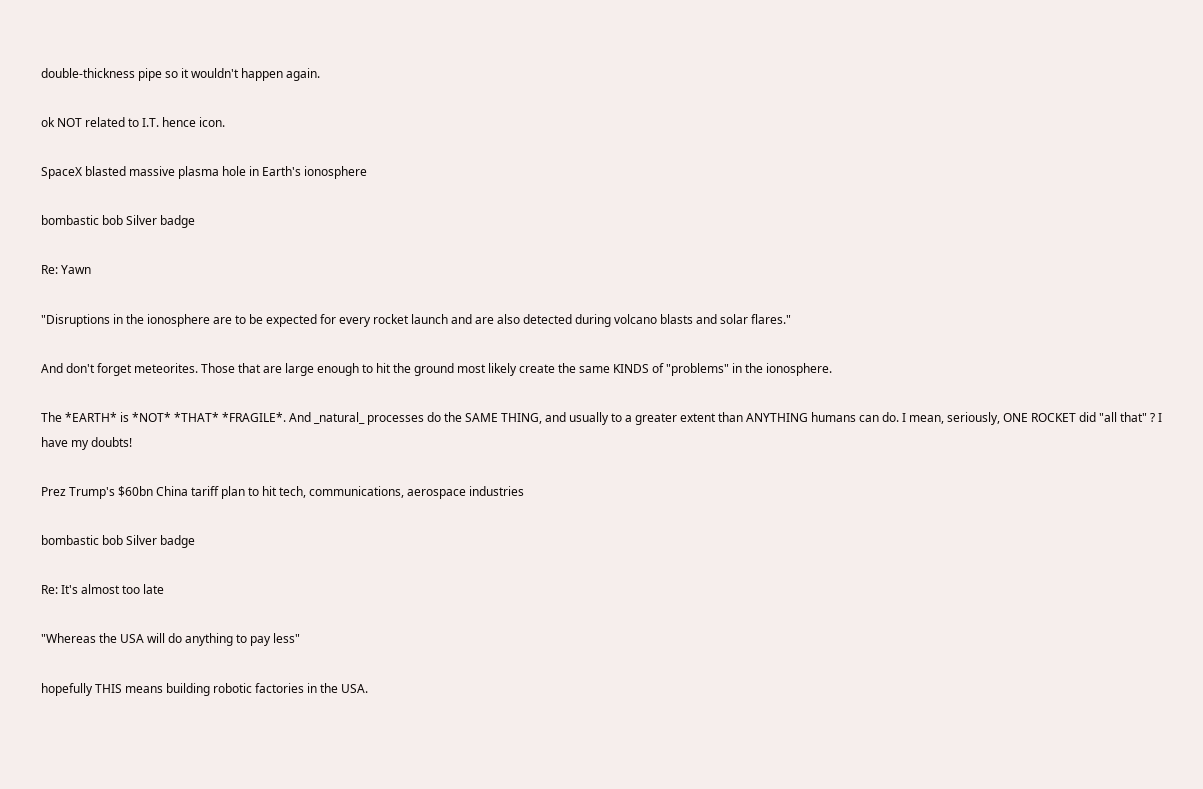double-thickness pipe so it wouldn't happen again.

ok NOT related to I.T. hence icon.

SpaceX blasted massive plasma hole in Earth's ionosphere

bombastic bob Silver badge

Re: Yawn

"Disruptions in the ionosphere are to be expected for every rocket launch and are also detected during volcano blasts and solar flares."

And don't forget meteorites. Those that are large enough to hit the ground most likely create the same KINDS of "problems" in the ionosphere.

The *EARTH* is *NOT* *THAT* *FRAGILE*. And _natural_ processes do the SAME THING, and usually to a greater extent than ANYTHING humans can do. I mean, seriously, ONE ROCKET did "all that" ? I have my doubts!

Prez Trump's $60bn China tariff plan to hit tech, communications, aerospace industries

bombastic bob Silver badge

Re: It's almost too late

"Whereas the USA will do anything to pay less"

hopefully THIS means building robotic factories in the USA.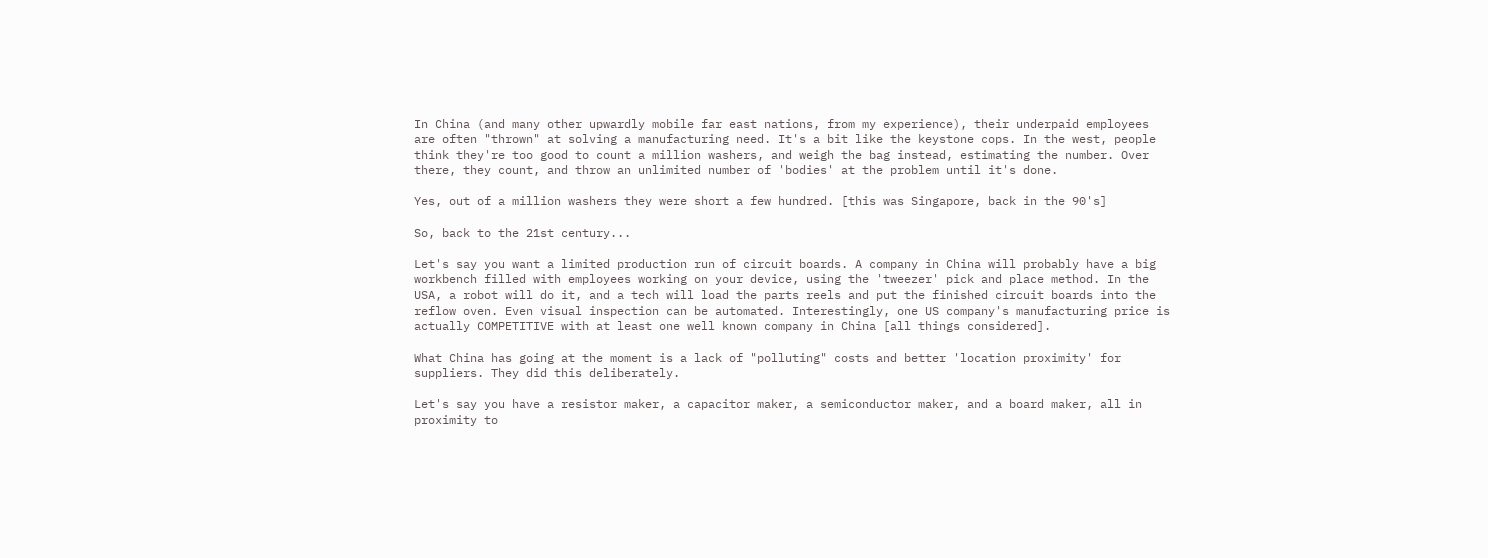In China (and many other upwardly mobile far east nations, from my experience), their underpaid employees are often "thrown" at solving a manufacturing need. It's a bit like the keystone cops. In the west, people think they're too good to count a million washers, and weigh the bag instead, estimating the number. Over there, they count, and throw an unlimited number of 'bodies' at the problem until it's done.

Yes, out of a million washers they were short a few hundred. [this was Singapore, back in the 90's]

So, back to the 21st century...

Let's say you want a limited production run of circuit boards. A company in China will probably have a big workbench filled with employees working on your device, using the 'tweezer' pick and place method. In the USA, a robot will do it, and a tech will load the parts reels and put the finished circuit boards into the reflow oven. Even visual inspection can be automated. Interestingly, one US company's manufacturing price is actually COMPETITIVE with at least one well known company in China [all things considered].

What China has going at the moment is a lack of "polluting" costs and better 'location proximity' for suppliers. They did this deliberately.

Let's say you have a resistor maker, a capacitor maker, a semiconductor maker, and a board maker, all in proximity to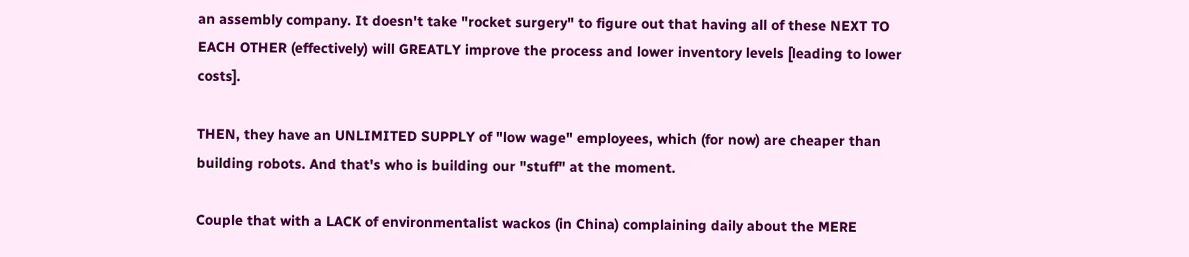an assembly company. It doesn't take "rocket surgery" to figure out that having all of these NEXT TO EACH OTHER (effectively) will GREATLY improve the process and lower inventory levels [leading to lower costs].

THEN, they have an UNLIMITED SUPPLY of "low wage" employees, which (for now) are cheaper than building robots. And that's who is building our "stuff" at the moment.

Couple that with a LACK of environmentalist wackos (in China) complaining daily about the MERE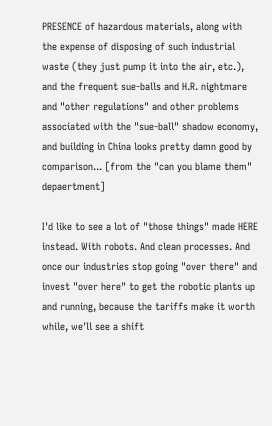PRESENCE of hazardous materials, along with the expense of disposing of such industrial waste (they just pump it into the air, etc.), and the frequent sue-balls and H.R. nightmare and "other regulations" and other problems associated with the "sue-ball" shadow economy, and building in China looks pretty damn good by comparison... [from the "can you blame them" depaertment]

I'd like to see a lot of "those things" made HERE instead. With robots. And clean processes. And once our industries stop going "over there" and invest "over here" to get the robotic plants up and running, because the tariffs make it worth while, we'll see a shift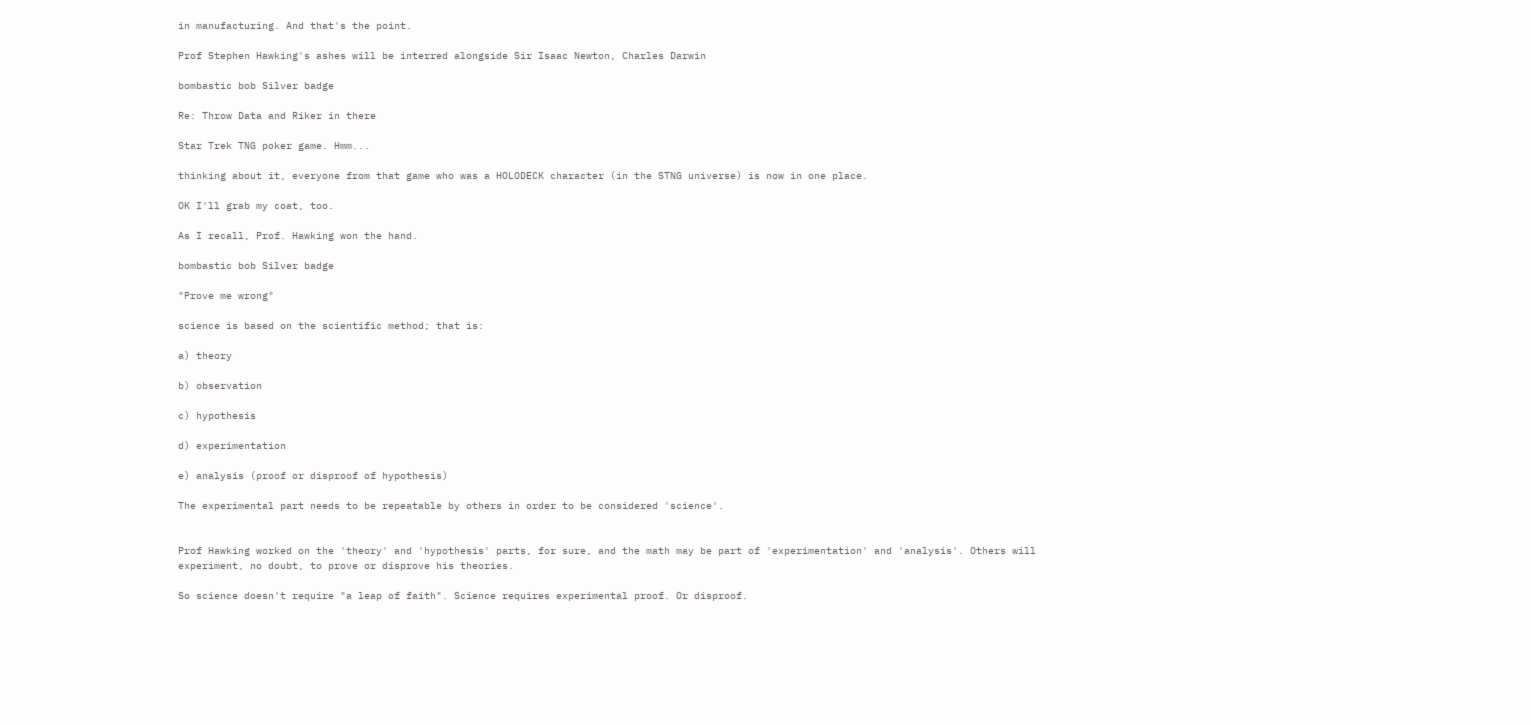in manufacturing. And that's the point.

Prof Stephen Hawking's ashes will be interred alongside Sir Isaac Newton, Charles Darwin

bombastic bob Silver badge

Re: Throw Data and Riker in there

Star Trek TNG poker game. Hmm...

thinking about it, everyone from that game who was a HOLODECK character (in the STNG universe) is now in one place.

OK I'll grab my coat, too.

As I recall, Prof. Hawking won the hand.

bombastic bob Silver badge

"Prove me wrong"

science is based on the scientific method; that is:

a) theory

b) observation

c) hypothesis

d) experimentation

e) analysis (proof or disproof of hypothesis)

The experimental part needs to be repeatable by others in order to be considered 'science'.


Prof Hawking worked on the 'theory' and 'hypothesis' parts, for sure, and the math may be part of 'experimentation' and 'analysis'. Others will experiment, no doubt, to prove or disprove his theories.

So science doesn't require "a leap of faith". Science requires experimental proof. Or disproof.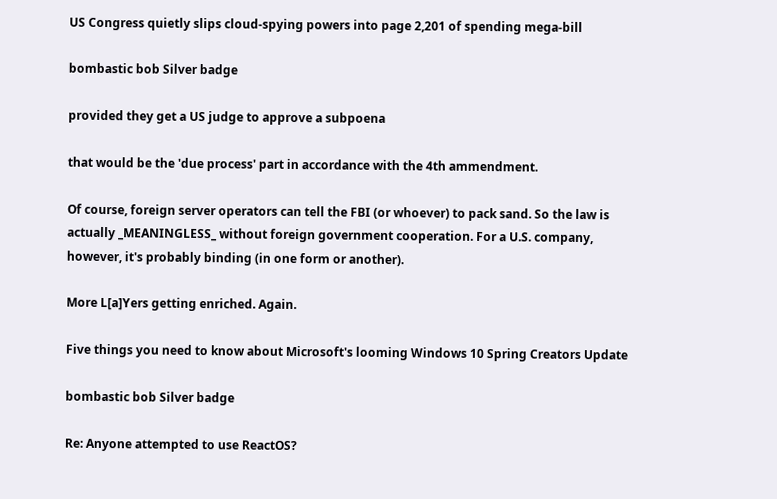US Congress quietly slips cloud-spying powers into page 2,201 of spending mega-bill

bombastic bob Silver badge

provided they get a US judge to approve a subpoena

that would be the 'due process' part in accordance with the 4th ammendment.

Of course, foreign server operators can tell the FBI (or whoever) to pack sand. So the law is actually _MEANINGLESS_ without foreign government cooperation. For a U.S. company, however, it's probably binding (in one form or another).

More L[a]Yers getting enriched. Again.

Five things you need to know about Microsoft's looming Windows 10 Spring Creators Update

bombastic bob Silver badge

Re: Anyone attempted to use ReactOS?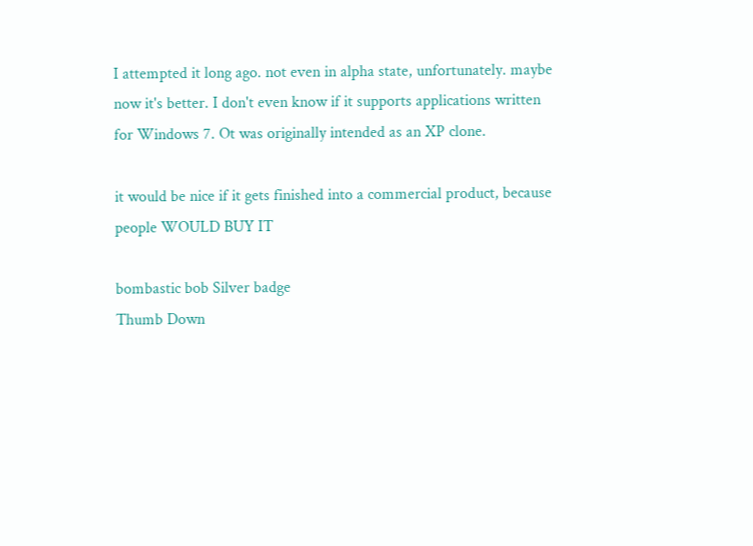I attempted it long ago. not even in alpha state, unfortunately. maybe now it's better. I don't even know if it supports applications written for Windows 7. Ot was originally intended as an XP clone.

it would be nice if it gets finished into a commercial product, because people WOULD BUY IT

bombastic bob Silver badge
Thumb Down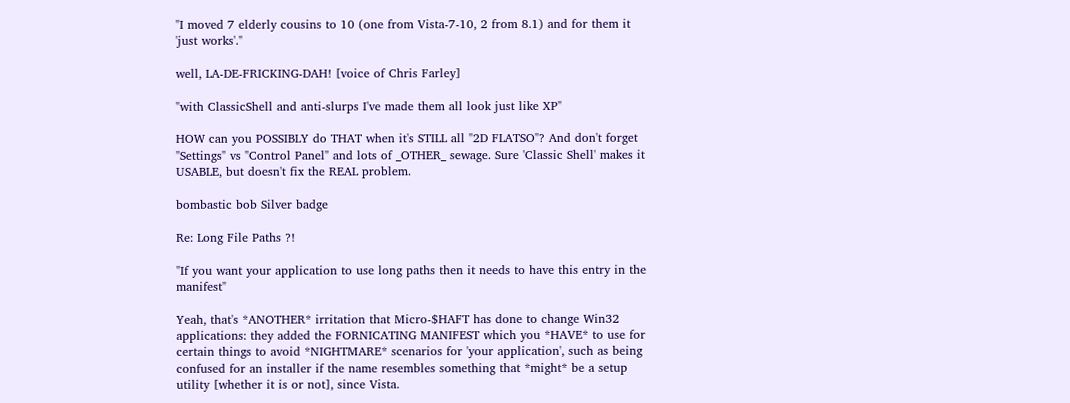"I moved 7 elderly cousins to 10 (one from Vista-7-10, 2 from 8.1) and for them it 'just works'."

well, LA-DE-FRICKING-DAH! [voice of Chris Farley]

"with ClassicShell and anti-slurps I've made them all look just like XP"

HOW can you POSSIBLY do THAT when it's STILL all "2D FLATSO"? And don't forget "Settings" vs "Control Panel" and lots of _OTHER_ sewage. Sure 'Classic Shell' makes it USABLE, but doesn't fix the REAL problem.

bombastic bob Silver badge

Re: Long File Paths ?!

"If you want your application to use long paths then it needs to have this entry in the manifest"

Yeah, that's *ANOTHER* irritation that Micro-$HAFT has done to change Win32 applications: they added the FORNICATING MANIFEST which you *HAVE* to use for certain things to avoid *NIGHTMARE* scenarios for 'your application', such as being confused for an installer if the name resembles something that *might* be a setup utility [whether it is or not], since Vista.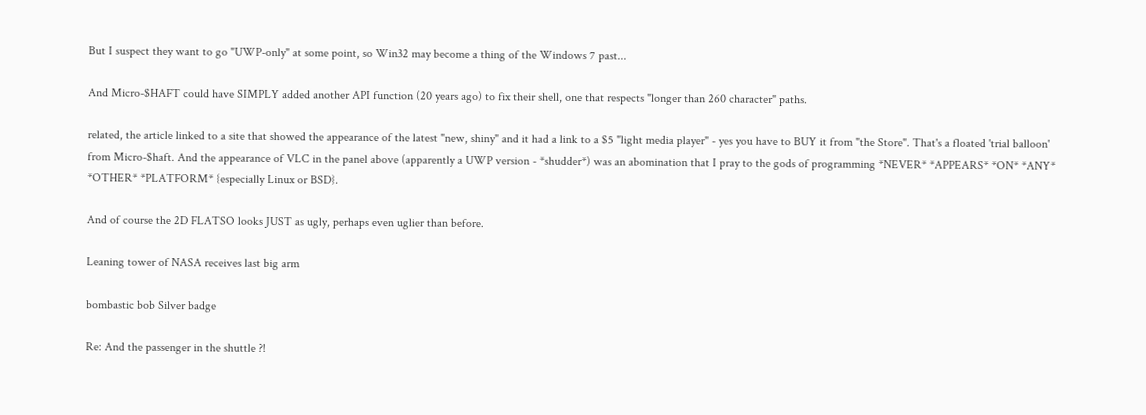But I suspect they want to go "UWP-only" at some point, so Win32 may become a thing of the Windows 7 past...

And Micro-$HAFT could have SIMPLY added another API function (20 years ago) to fix their shell, one that respects "longer than 260 character" paths.

related, the article linked to a site that showed the appearance of the latest "new, shiny" and it had a link to a $5 "light media player" - yes you have to BUY it from "the Store". That's a floated 'trial balloon' from Micro-$haft. And the appearance of VLC in the panel above (apparently a UWP version - *shudder*) was an abomination that I pray to the gods of programming *NEVER* *APPEARS* *ON* *ANY* *OTHER* *PLATFORM* {especially Linux or BSD}.

And of course the 2D FLATSO looks JUST as ugly, perhaps even uglier than before.

Leaning tower of NASA receives last big arm

bombastic bob Silver badge

Re: And the passenger in the shuttle ?!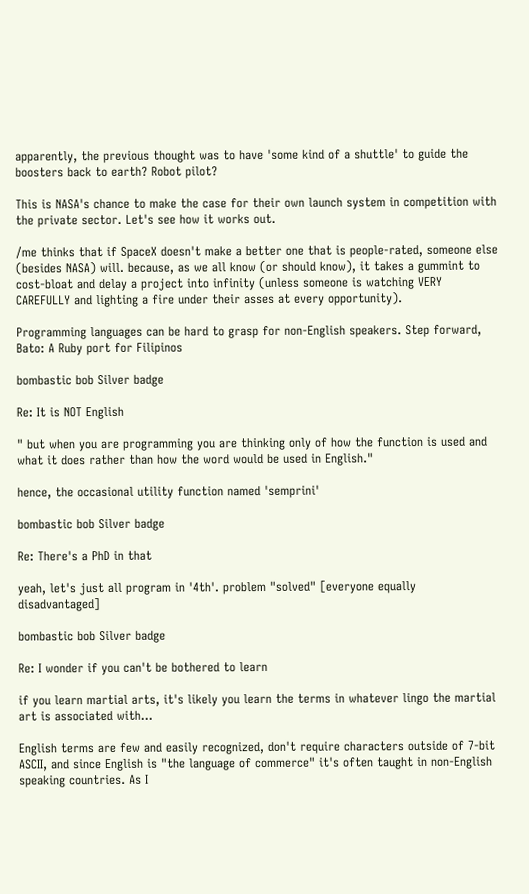apparently, the previous thought was to have 'some kind of a shuttle' to guide the boosters back to earth? Robot pilot?

This is NASA's chance to make the case for their own launch system in competition with the private sector. Let's see how it works out.

/me thinks that if SpaceX doesn't make a better one that is people-rated, someone else (besides NASA) will. because, as we all know (or should know), it takes a gummint to cost-bloat and delay a project into infinity (unless someone is watching VERY CAREFULLY and lighting a fire under their asses at every opportunity).

Programming languages can be hard to grasp for non-English speakers. Step forward, Bato: A Ruby port for Filipinos

bombastic bob Silver badge

Re: It is NOT English

" but when you are programming you are thinking only of how the function is used and what it does rather than how the word would be used in English."

hence, the occasional utility function named 'semprini'

bombastic bob Silver badge

Re: There's a PhD in that

yeah, let's just all program in '4th'. problem "solved" [everyone equally disadvantaged]

bombastic bob Silver badge

Re: I wonder if you can't be bothered to learn

if you learn martial arts, it's likely you learn the terms in whatever lingo the martial art is associated with...

English terms are few and easily recognized, don't require characters outside of 7-bit ASCII, and since English is "the language of commerce" it's often taught in non-English speaking countries. As I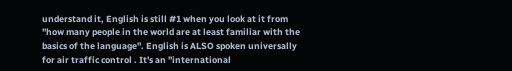understand it, English is still #1 when you look at it from "how many people in the world are at least familiar with the basics of the language". English is ALSO spoken universally for air traffic control . It's an "international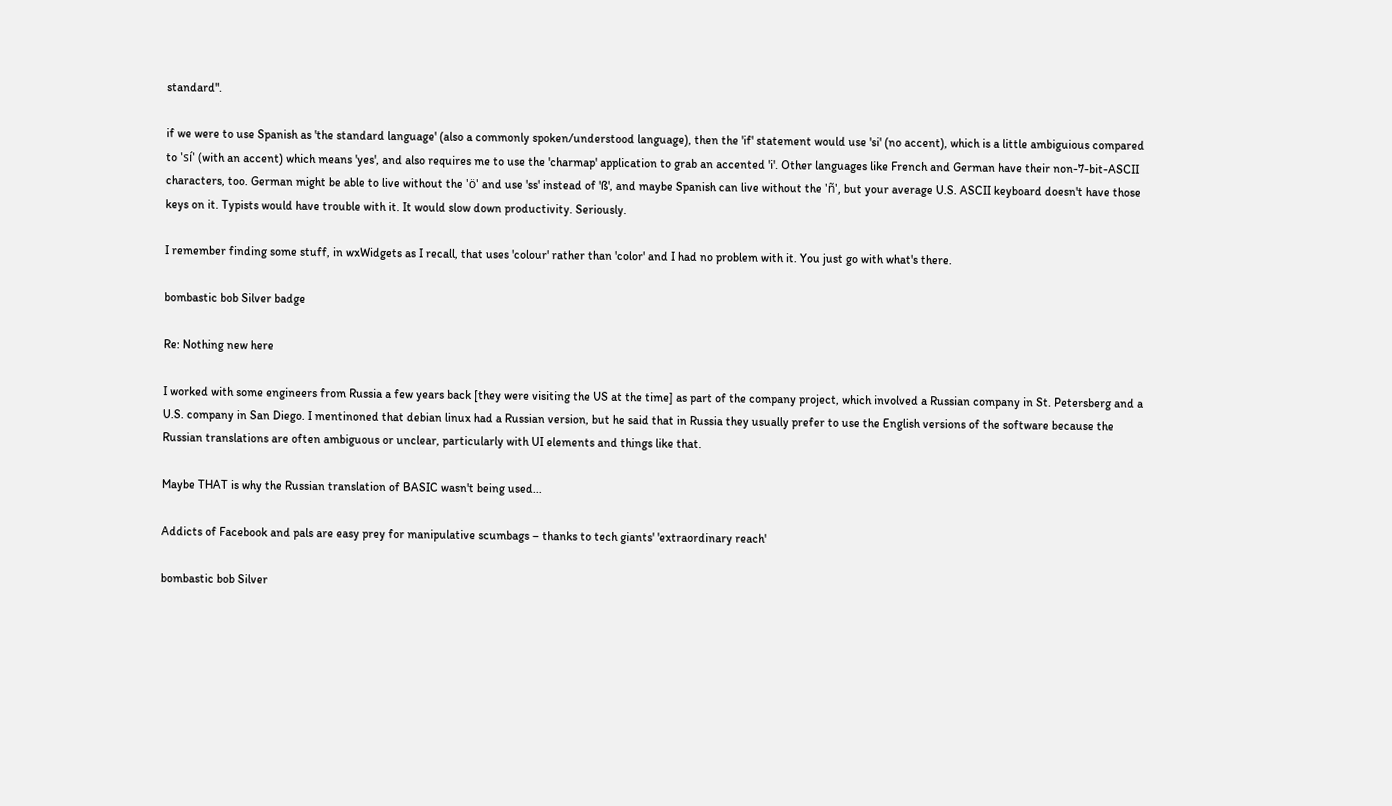standard".

if we were to use Spanish as 'the standard language' (also a commonly spoken/understood language), then the 'if' statement would use 'si' (no accent), which is a little ambiguious compared to 'sí' (with an accent) which means 'yes', and also requires me to use the 'charmap' application to grab an accented 'i'. Other languages like French and German have their non-7-bit-ASCII characters, too. German might be able to live without the 'ö' and use 'ss' instead of 'ß', and maybe Spanish can live without the 'ñ', but your average U.S. ASCII keyboard doesn't have those keys on it. Typists would have trouble with it. It would slow down productivity. Seriously.

I remember finding some stuff, in wxWidgets as I recall, that uses 'colour' rather than 'color' and I had no problem with it. You just go with what's there.

bombastic bob Silver badge

Re: Nothing new here

I worked with some engineers from Russia a few years back [they were visiting the US at the time] as part of the company project, which involved a Russian company in St. Petersberg and a U.S. company in San Diego. I mentinoned that debian linux had a Russian version, but he said that in Russia they usually prefer to use the English versions of the software because the Russian translations are often ambiguous or unclear, particularly with UI elements and things like that.

Maybe THAT is why the Russian translation of BASIC wasn't being used...

Addicts of Facebook and pals are easy prey for manipulative scumbags – thanks to tech giants' 'extraordinary reach'

bombastic bob Silver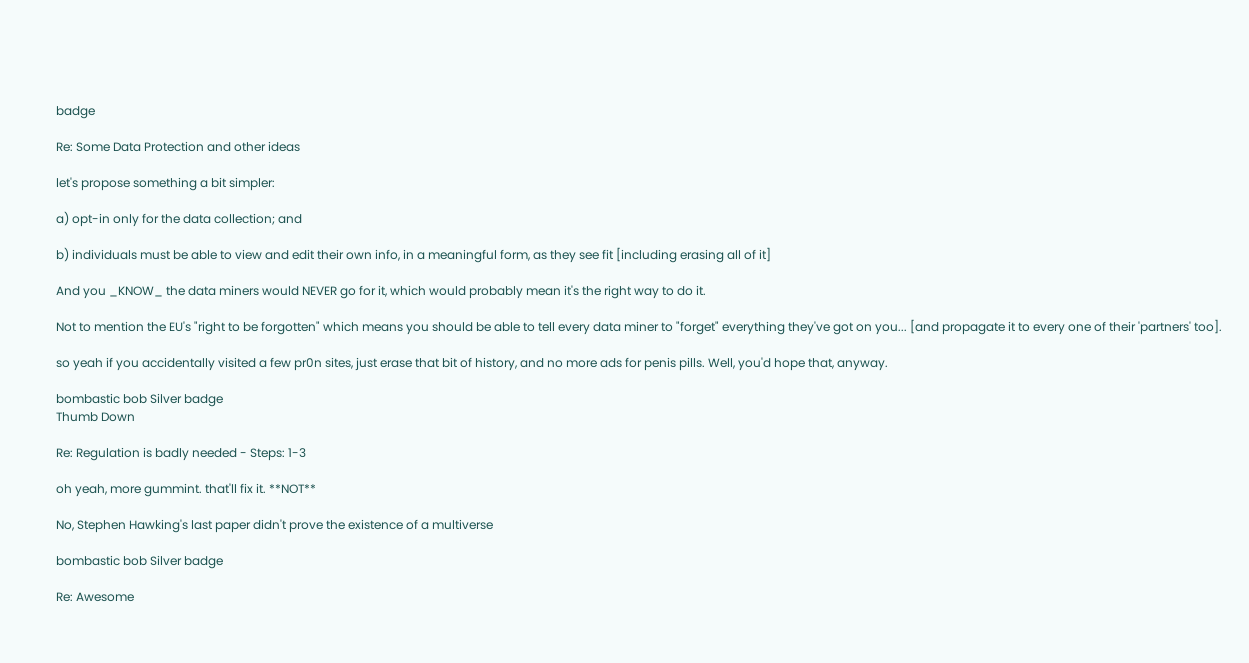badge

Re: Some Data Protection and other ideas

let's propose something a bit simpler:

a) opt-in only for the data collection; and

b) individuals must be able to view and edit their own info, in a meaningful form, as they see fit [including erasing all of it]

And you _KNOW_ the data miners would NEVER go for it, which would probably mean it's the right way to do it.

Not to mention the EU's "right to be forgotten" which means you should be able to tell every data miner to "forget" everything they've got on you... [and propagate it to every one of their 'partners' too].

so yeah if you accidentally visited a few pr0n sites, just erase that bit of history, and no more ads for penis pills. Well, you'd hope that, anyway.

bombastic bob Silver badge
Thumb Down

Re: Regulation is badly needed - Steps: 1-3

oh yeah, more gummint. that'll fix it. **NOT**

No, Stephen Hawking's last paper didn't prove the existence of a multiverse

bombastic bob Silver badge

Re: Awesome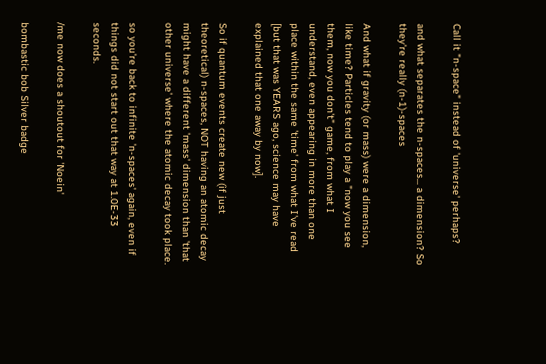Call it "n-space" instead of 'universe' perhaps?

and what separates the n-spaces... a dimension? So they're really (n-1)-spaces

And what if gravity (or mass) were a dimension, like time? Particles tend to play a "now you see them, now you don't" game, from what I understand, even appearing in more than one place within the same 'time' from what I've read [but that was YEARS ago, science may have explained that one away by now].

So if quantum events create new (if just theoretical) n-spaces, NOT having an atomic decay might have a different 'mass' dimension than 'that other universe' where the atomic decay took place.

so you're back to infinite 'n-spaces' again, even if things did not start out that way at 1.0E-33 seconds.

/me now does a shoutout for 'Noein'

bombastic bob Silver badge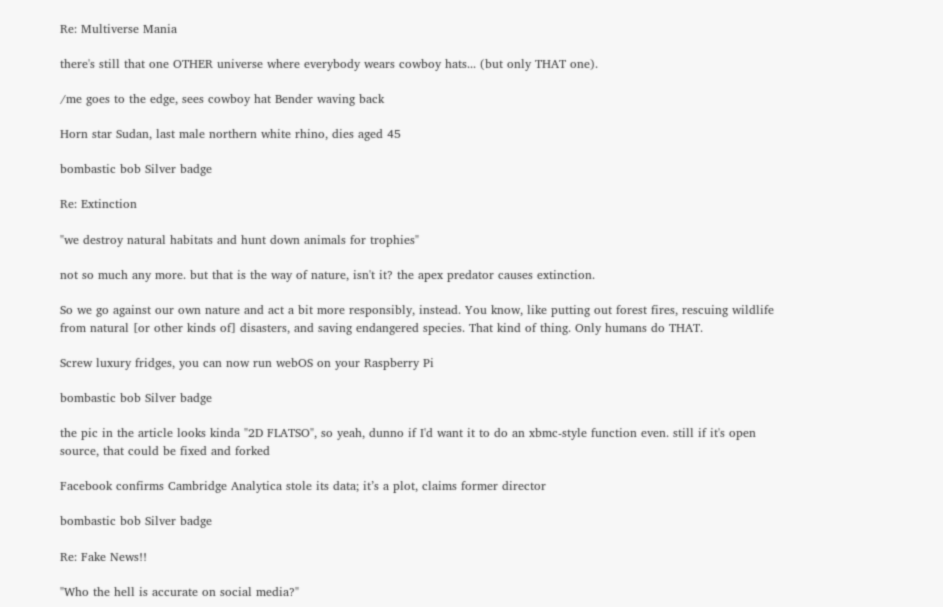Re: Multiverse Mania

there's still that one OTHER universe where everybody wears cowboy hats... (but only THAT one).

/me goes to the edge, sees cowboy hat Bender waving back

Horn star Sudan, last male northern white rhino, dies aged 45

bombastic bob Silver badge

Re: Extinction

"we destroy natural habitats and hunt down animals for trophies"

not so much any more. but that is the way of nature, isn't it? the apex predator causes extinction.

So we go against our own nature and act a bit more responsibly, instead. You know, like putting out forest fires, rescuing wildlife from natural [or other kinds of] disasters, and saving endangered species. That kind of thing. Only humans do THAT.

Screw luxury fridges, you can now run webOS on your Raspberry Pi

bombastic bob Silver badge

the pic in the article looks kinda "2D FLATSO", so yeah, dunno if I'd want it to do an xbmc-style function even. still if it's open source, that could be fixed and forked

Facebook confirms Cambridge Analytica stole its data; it’s a plot, claims former director

bombastic bob Silver badge

Re: Fake News!!

"Who the hell is accurate on social media?"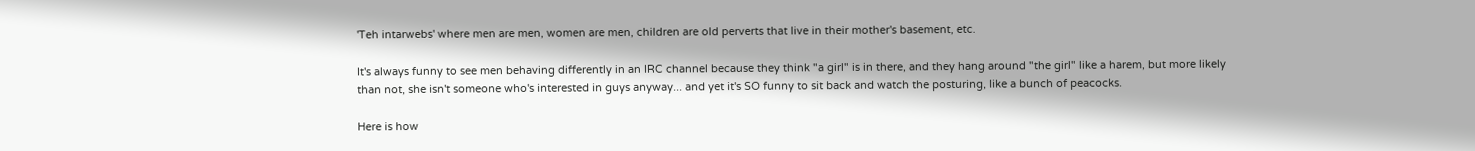'Teh intarwebs' where men are men, women are men, children are old perverts that live in their mother's basement, etc.

It's always funny to see men behaving differently in an IRC channel because they think "a girl" is in there, and they hang around "the girl" like a harem, but more likely than not, she isn't someone who's interested in guys anyway... and yet it's SO funny to sit back and watch the posturing, like a bunch of peacocks.

Here is how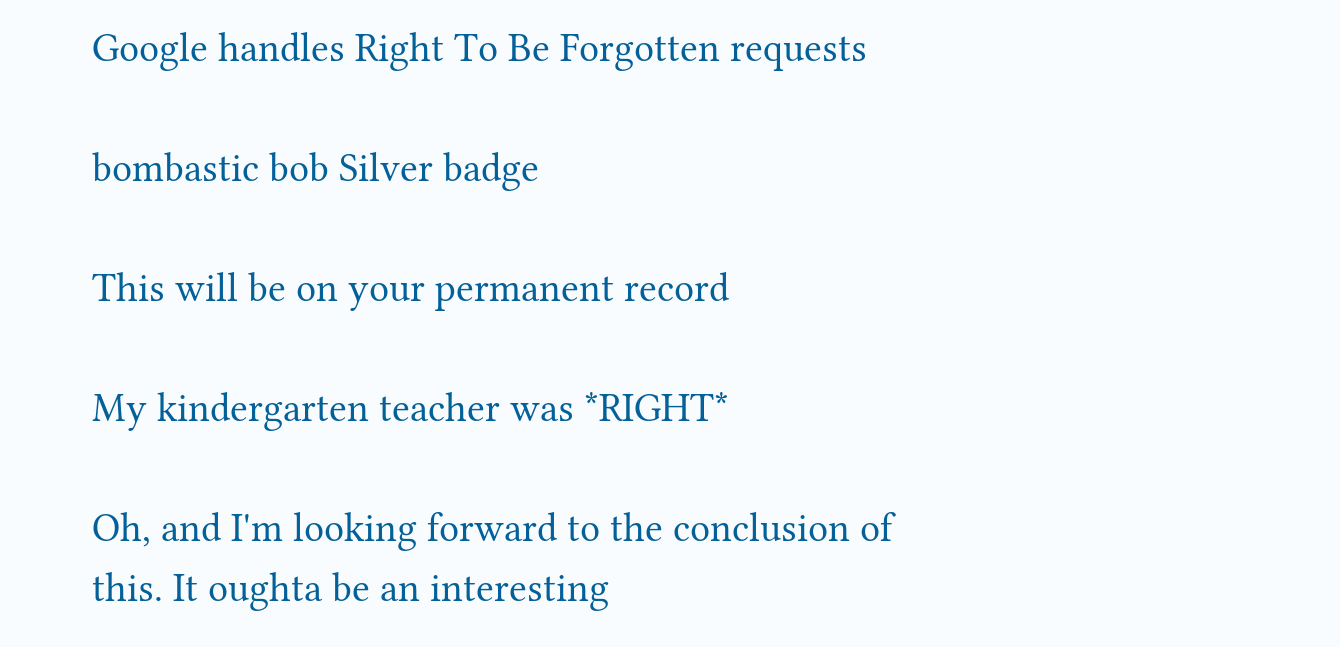Google handles Right To Be Forgotten requests

bombastic bob Silver badge

This will be on your permanent record

My kindergarten teacher was *RIGHT*

Oh, and I'm looking forward to the conclusion of this. It oughta be an interesting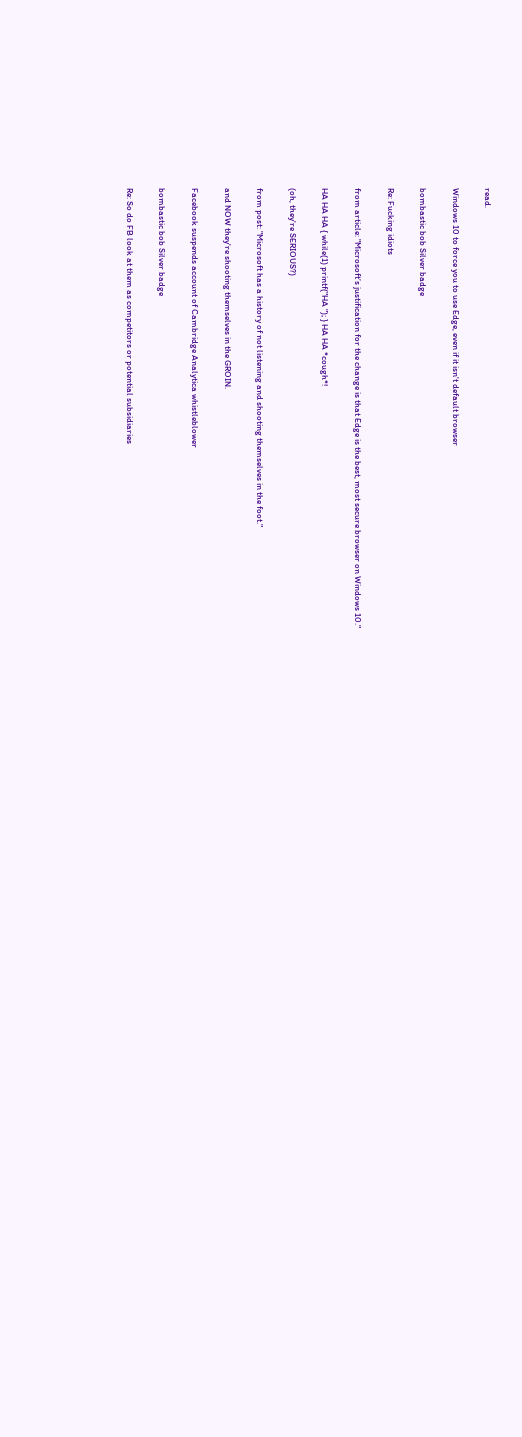read.

Windows 10 to force you to use Edge, even if it isn't default browser

bombastic bob Silver badge

Re: Fucking idiots

from article: "Microsoft’s justification for the change is that Edge is the best, most secure browser on Windows 10."

HA HA HA { while(1) printf("HA "); } HA HA *cough*!

(oh, they're SERIOUS?)

from post: "Microsoft has a history of not listening and shooting themselves in the foot."

and NOW they're shooting themselves in the GROIN.

Facebook suspends account of Cambridge Analytica whistleblower

bombastic bob Silver badge

Re: So do FB look at them as competitors or potential subsidiaries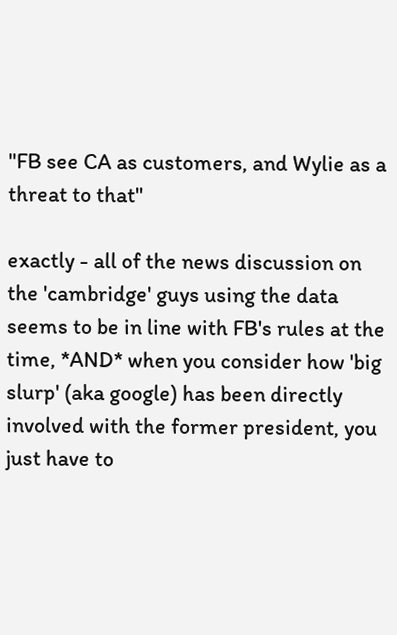"FB see CA as customers, and Wylie as a threat to that"

exactly - all of the news discussion on the 'cambridge' guys using the data seems to be in line with FB's rules at the time, *AND* when you consider how 'big slurp' (aka google) has been directly involved with the former president, you just have to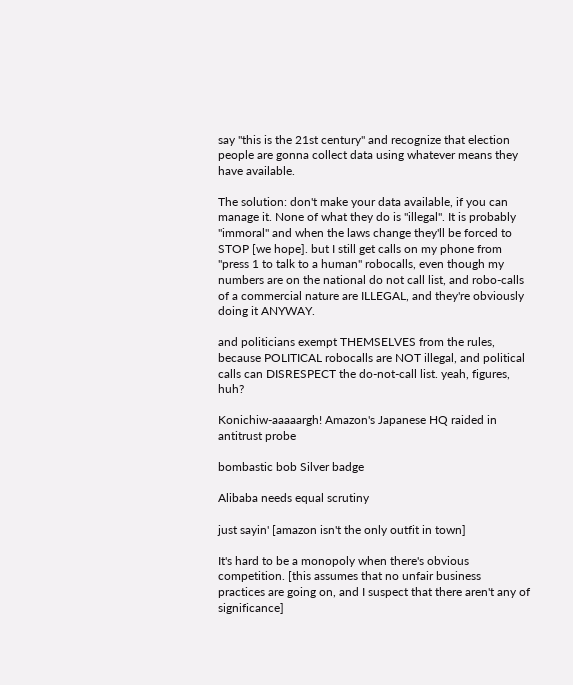say "this is the 21st century" and recognize that election people are gonna collect data using whatever means they have available.

The solution: don't make your data available, if you can manage it. None of what they do is "illegal". It is probably "immoral" and when the laws change they'll be forced to STOP [we hope]. but I still get calls on my phone from "press 1 to talk to a human" robocalls, even though my numbers are on the national do not call list, and robo-calls of a commercial nature are ILLEGAL, and they're obviously doing it ANYWAY.

and politicians exempt THEMSELVES from the rules, because POLITICAL robocalls are NOT illegal, and political calls can DISRESPECT the do-not-call list. yeah, figures, huh?

Konichiw-aaaaargh! Amazon's Japanese HQ raided in antitrust probe

bombastic bob Silver badge

Alibaba needs equal scrutiny

just sayin' [amazon isn't the only outfit in town]

It's hard to be a monopoly when there's obvious competition. [this assumes that no unfair business practices are going on, and I suspect that there aren't any of significance]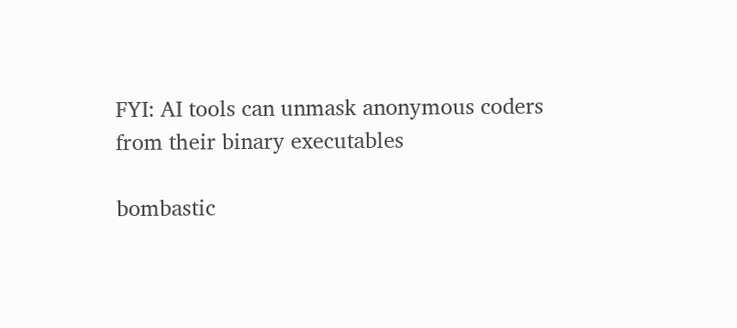FYI: AI tools can unmask anonymous coders from their binary executables

bombastic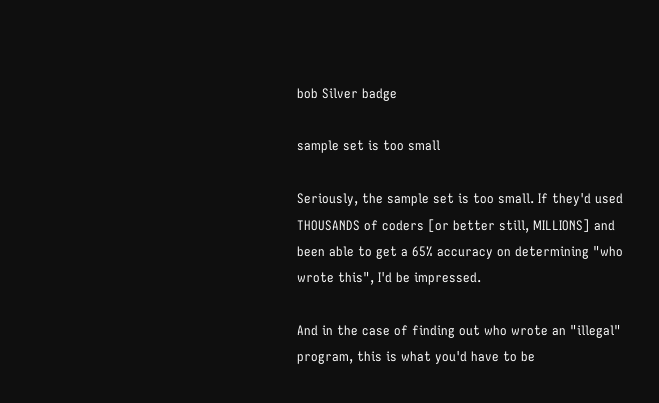bob Silver badge

sample set is too small

Seriously, the sample set is too small. If they'd used THOUSANDS of coders [or better still, MILLIONS] and been able to get a 65% accuracy on determining "who wrote this", I'd be impressed.

And in the case of finding out who wrote an "illegal" program, this is what you'd have to be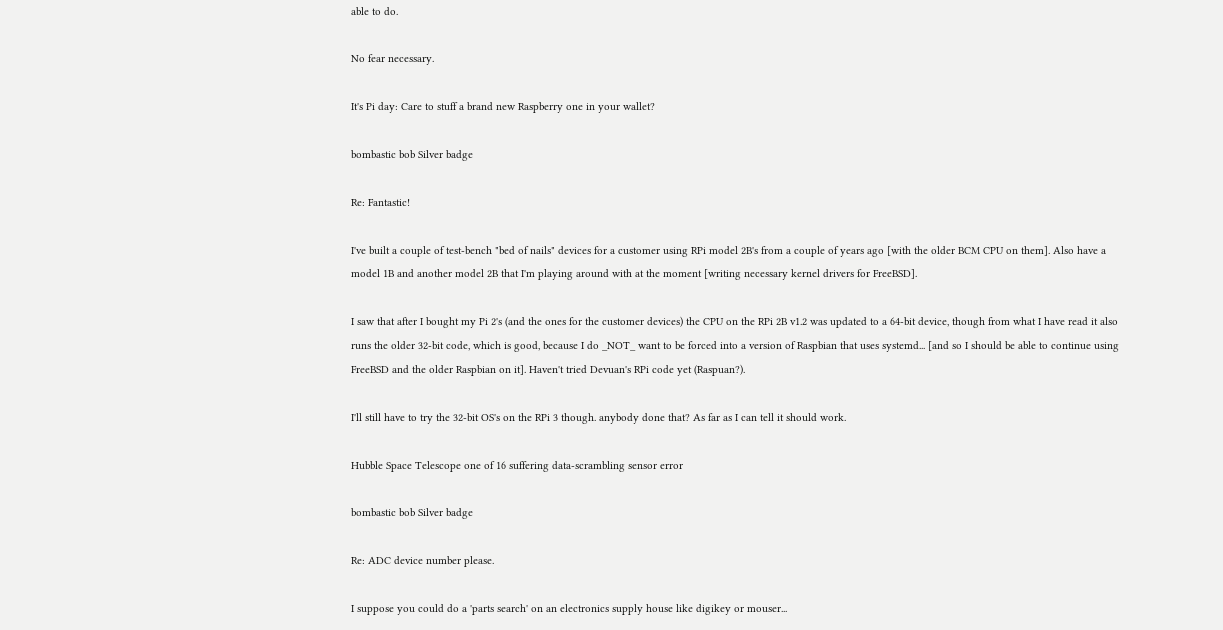able to do.

No fear necessary.

It's Pi day: Care to stuff a brand new Raspberry one in your wallet?

bombastic bob Silver badge

Re: Fantastic!

I've built a couple of test-bench "bed of nails" devices for a customer using RPi model 2B's from a couple of years ago [with the older BCM CPU on them]. Also have a model 1B and another model 2B that I'm playing around with at the moment [writing necessary kernel drivers for FreeBSD].

I saw that after I bought my Pi 2's (and the ones for the customer devices) the CPU on the RPi 2B v1.2 was updated to a 64-bit device, though from what I have read it also runs the older 32-bit code, which is good, because I do _NOT_ want to be forced into a version of Raspbian that uses systemd... [and so I should be able to continue using FreeBSD and the older Raspbian on it]. Haven't tried Devuan's RPi code yet (Raspuan?).

I'll still have to try the 32-bit OS's on the RPi 3 though. anybody done that? As far as I can tell it should work.

Hubble Space Telescope one of 16 suffering data-scrambling sensor error

bombastic bob Silver badge

Re: ADC device number please.

I suppose you could do a 'parts search' on an electronics supply house like digikey or mouser...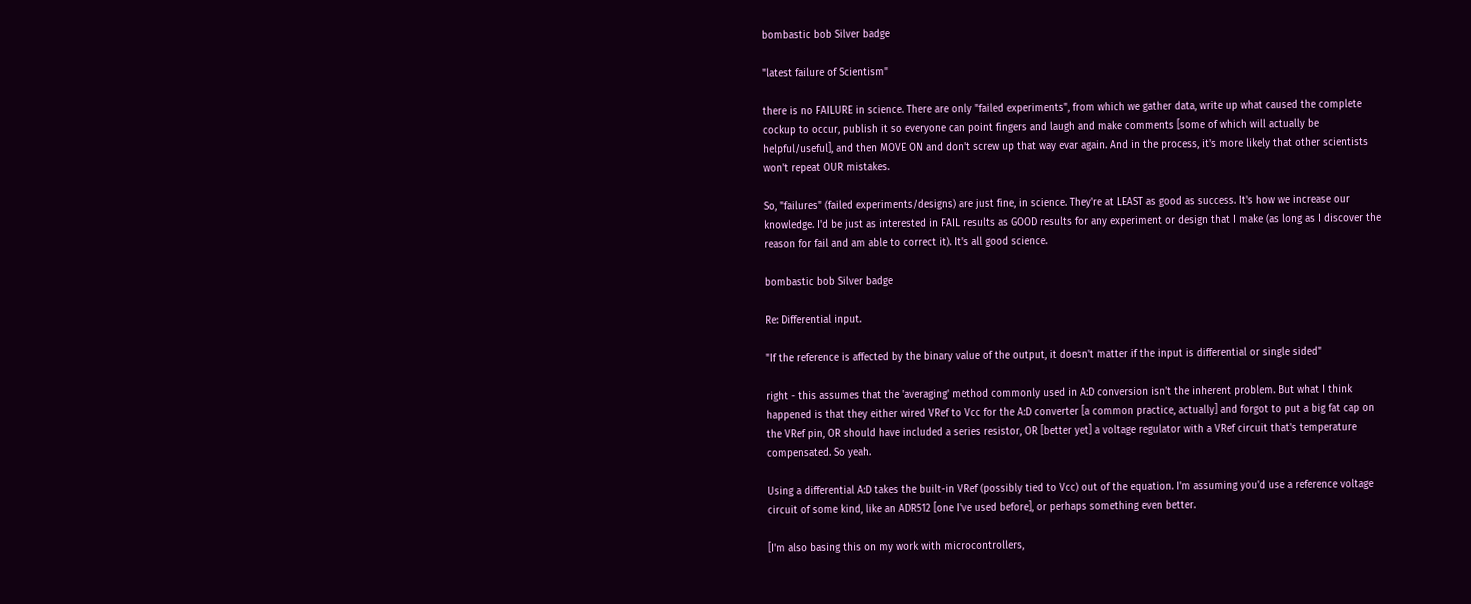bombastic bob Silver badge

"latest failure of Scientism"

there is no FAILURE in science. There are only "failed experiments", from which we gather data, write up what caused the complete cockup to occur, publish it so everyone can point fingers and laugh and make comments [some of which will actually be helpful/useful], and then MOVE ON and don't screw up that way evar again. And in the process, it's more likely that other scientists won't repeat OUR mistakes.

So, "failures" (failed experiments/designs) are just fine, in science. They're at LEAST as good as success. It's how we increase our knowledge. I'd be just as interested in FAIL results as GOOD results for any experiment or design that I make (as long as I discover the reason for fail and am able to correct it). It's all good science.

bombastic bob Silver badge

Re: Differential input.

"If the reference is affected by the binary value of the output, it doesn't matter if the input is differential or single sided"

right - this assumes that the 'averaging' method commonly used in A:D conversion isn't the inherent problem. But what I think happened is that they either wired VRef to Vcc for the A:D converter [a common practice, actually] and forgot to put a big fat cap on the VRef pin, OR should have included a series resistor, OR [better yet] a voltage regulator with a VRef circuit that's temperature compensated. So yeah.

Using a differential A:D takes the built-in VRef (possibly tied to Vcc) out of the equation. I'm assuming you'd use a reference voltage circuit of some kind, like an ADR512 [one I've used before], or perhaps something even better.

[I'm also basing this on my work with microcontrollers,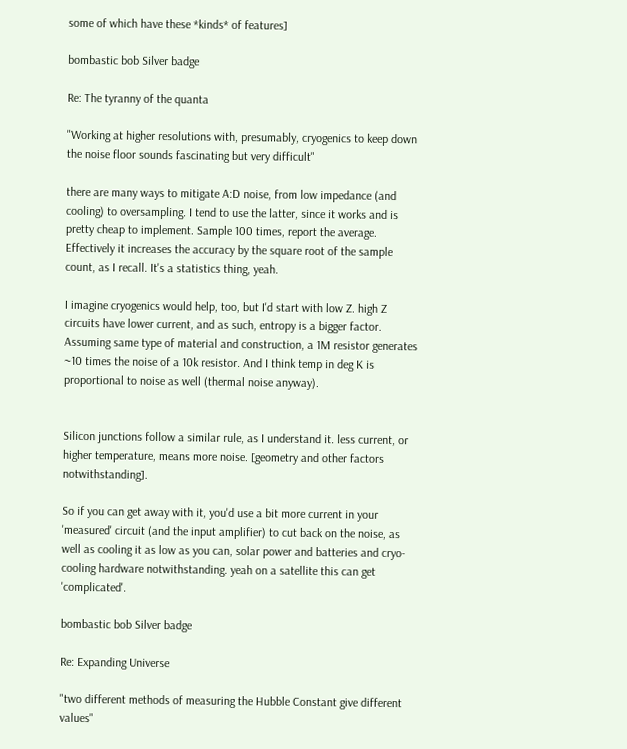some of which have these *kinds* of features]

bombastic bob Silver badge

Re: The tyranny of the quanta

"Working at higher resolutions with, presumably, cryogenics to keep down the noise floor sounds fascinating but very difficult"

there are many ways to mitigate A:D noise, from low impedance (and cooling) to oversampling. I tend to use the latter, since it works and is pretty cheap to implement. Sample 100 times, report the average. Effectively it increases the accuracy by the square root of the sample count, as I recall. It's a statistics thing, yeah.

I imagine cryogenics would help, too, but I'd start with low Z. high Z circuits have lower current, and as such, entropy is a bigger factor. Assuming same type of material and construction, a 1M resistor generates ~10 times the noise of a 10k resistor. And I think temp in deg K is proportional to noise as well (thermal noise anyway).


Silicon junctions follow a similar rule, as I understand it. less current, or higher temperature, means more noise. [geometry and other factors notwithstanding].

So if you can get away with it, you'd use a bit more current in your 'measured' circuit (and the input amplifier) to cut back on the noise, as well as cooling it as low as you can, solar power and batteries and cryo-cooling hardware notwithstanding. yeah on a satellite this can get 'complicated'.

bombastic bob Silver badge

Re: Expanding Universe

"two different methods of measuring the Hubble Constant give different values"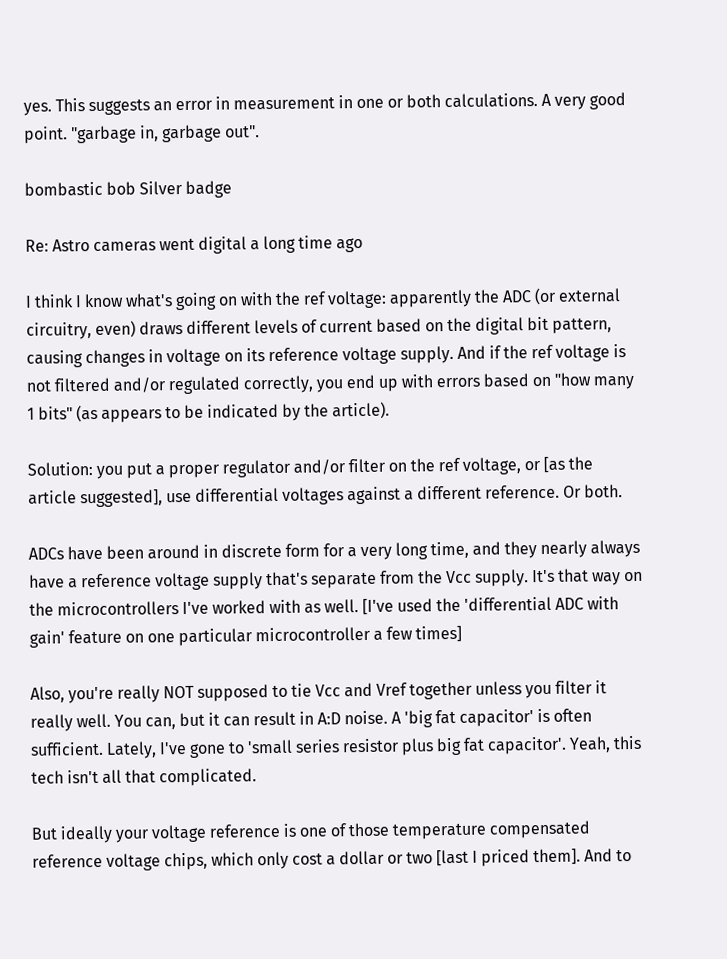yes. This suggests an error in measurement in one or both calculations. A very good point. "garbage in, garbage out".

bombastic bob Silver badge

Re: Astro cameras went digital a long time ago

I think I know what's going on with the ref voltage: apparently the ADC (or external circuitry, even) draws different levels of current based on the digital bit pattern, causing changes in voltage on its reference voltage supply. And if the ref voltage is not filtered and/or regulated correctly, you end up with errors based on "how many 1 bits" (as appears to be indicated by the article).

Solution: you put a proper regulator and/or filter on the ref voltage, or [as the article suggested], use differential voltages against a different reference. Or both.

ADCs have been around in discrete form for a very long time, and they nearly always have a reference voltage supply that's separate from the Vcc supply. It's that way on the microcontrollers I've worked with as well. [I've used the 'differential ADC with gain' feature on one particular microcontroller a few times]

Also, you're really NOT supposed to tie Vcc and Vref together unless you filter it really well. You can, but it can result in A:D noise. A 'big fat capacitor' is often sufficient. Lately, I've gone to 'small series resistor plus big fat capacitor'. Yeah, this tech isn't all that complicated.

But ideally your voltage reference is one of those temperature compensated reference voltage chips, which only cost a dollar or two [last I priced them]. And to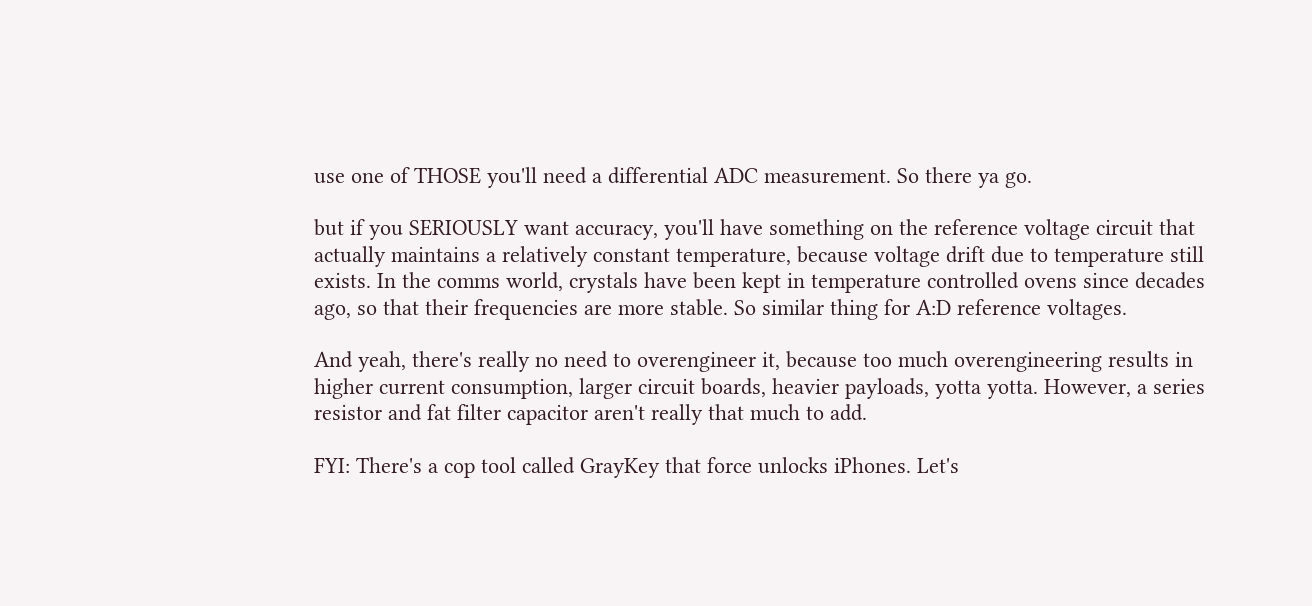use one of THOSE you'll need a differential ADC measurement. So there ya go.

but if you SERIOUSLY want accuracy, you'll have something on the reference voltage circuit that actually maintains a relatively constant temperature, because voltage drift due to temperature still exists. In the comms world, crystals have been kept in temperature controlled ovens since decades ago, so that their frequencies are more stable. So similar thing for A:D reference voltages.

And yeah, there's really no need to overengineer it, because too much overengineering results in higher current consumption, larger circuit boards, heavier payloads, yotta yotta. However, a series resistor and fat filter capacitor aren't really that much to add.

FYI: There's a cop tool called GrayKey that force unlocks iPhones. Let's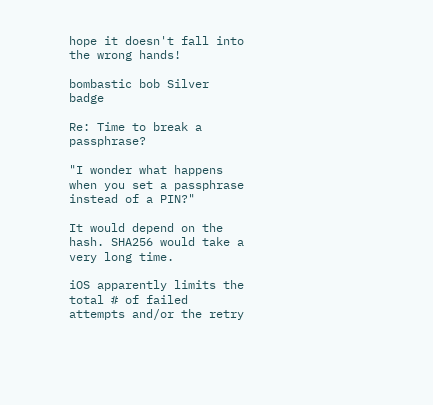hope it doesn't fall into the wrong hands!

bombastic bob Silver badge

Re: Time to break a passphrase?

"I wonder what happens when you set a passphrase instead of a PIN?"

It would depend on the hash. SHA256 would take a very long time.

iOS apparently limits the total # of failed attempts and/or the retry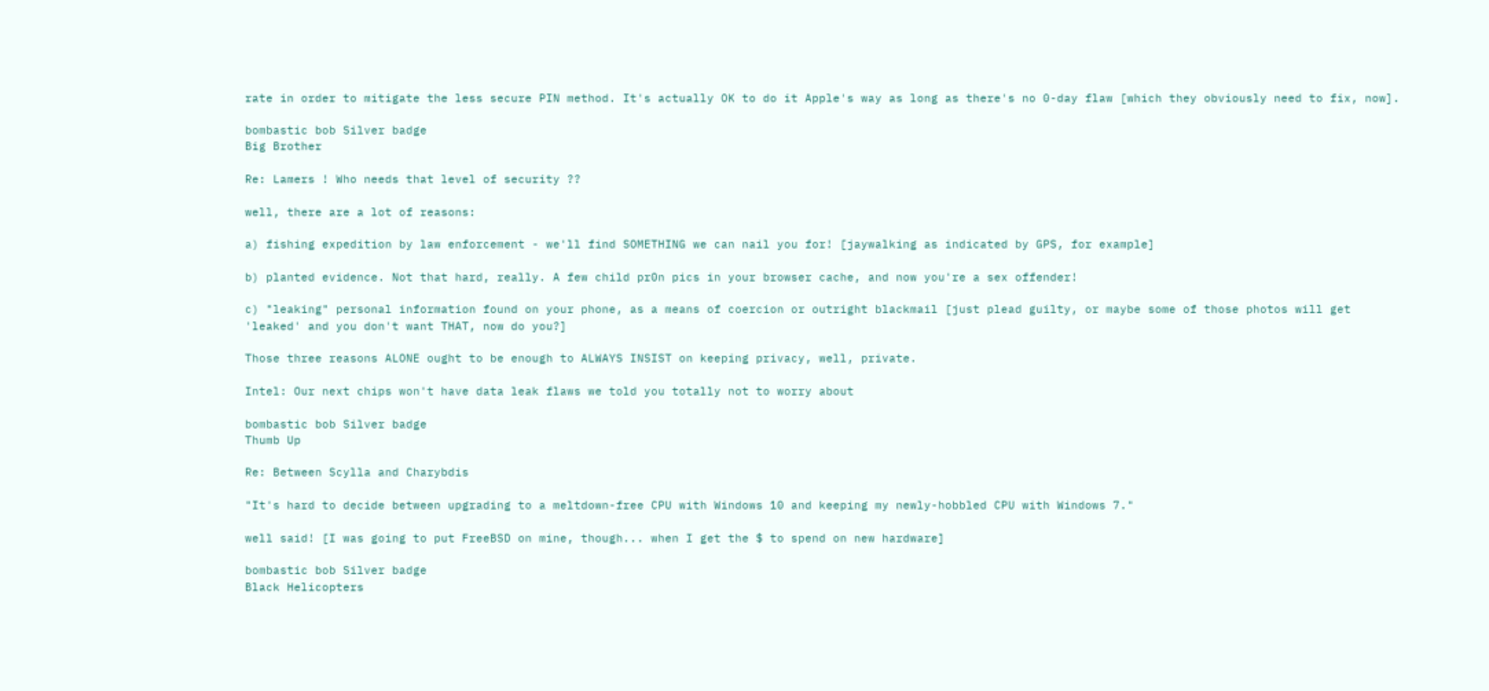rate in order to mitigate the less secure PIN method. It's actually OK to do it Apple's way as long as there's no 0-day flaw [which they obviously need to fix, now].

bombastic bob Silver badge
Big Brother

Re: Lamers ! Who needs that level of security ??

well, there are a lot of reasons:

a) fishing expedition by law enforcement - we'll find SOMETHING we can nail you for! [jaywalking as indicated by GPS, for example]

b) planted evidence. Not that hard, really. A few child pr0n pics in your browser cache, and now you're a sex offender!

c) "leaking" personal information found on your phone, as a means of coercion or outright blackmail [just plead guilty, or maybe some of those photos will get 'leaked' and you don't want THAT, now do you?]

Those three reasons ALONE ought to be enough to ALWAYS INSIST on keeping privacy, well, private.

Intel: Our next chips won't have data leak flaws we told you totally not to worry about

bombastic bob Silver badge
Thumb Up

Re: Between Scylla and Charybdis

"It's hard to decide between upgrading to a meltdown-free CPU with Windows 10 and keeping my newly-hobbled CPU with Windows 7."

well said! [I was going to put FreeBSD on mine, though... when I get the $ to spend on new hardware]

bombastic bob Silver badge
Black Helicopters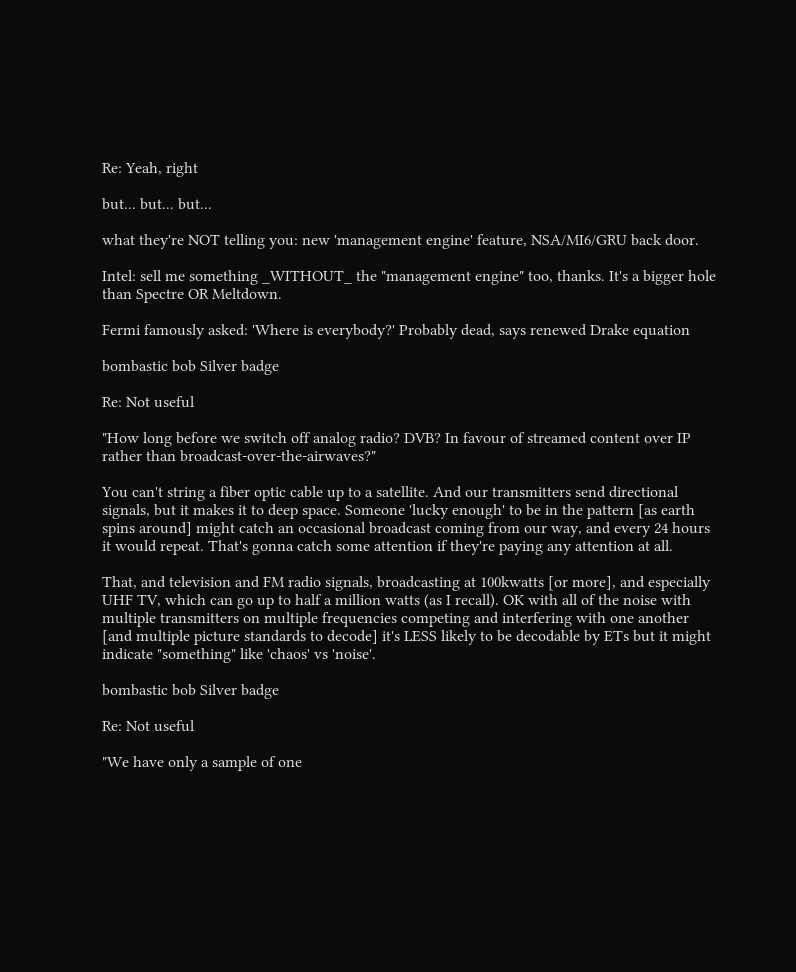Re: Yeah, right

but... but... but...

what they're NOT telling you: new 'management engine' feature, NSA/MI6/GRU back door.

Intel: sell me something _WITHOUT_ the "management engine" too, thanks. It's a bigger hole than Spectre OR Meltdown.

Fermi famously asked: 'Where is everybody?' Probably dead, says renewed Drake equation

bombastic bob Silver badge

Re: Not useful

"How long before we switch off analog radio? DVB? In favour of streamed content over IP rather than broadcast-over-the-airwaves?"

You can't string a fiber optic cable up to a satellite. And our transmitters send directional signals, but it makes it to deep space. Someone 'lucky enough' to be in the pattern [as earth spins around] might catch an occasional broadcast coming from our way, and every 24 hours it would repeat. That's gonna catch some attention if they're paying any attention at all.

That, and television and FM radio signals, broadcasting at 100kwatts [or more], and especially UHF TV, which can go up to half a million watts (as I recall). OK with all of the noise with multiple transmitters on multiple frequencies competing and interfering with one another [and multiple picture standards to decode] it's LESS likely to be decodable by ETs but it might indicate "something" like 'chaos' vs 'noise'.

bombastic bob Silver badge

Re: Not useful

"We have only a sample of one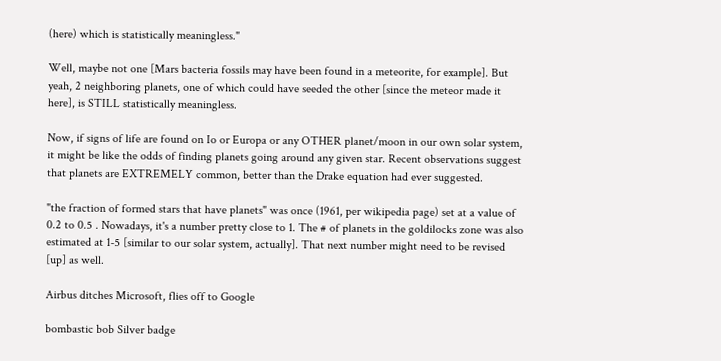(here) which is statistically meaningless."

Well, maybe not one [Mars bacteria fossils may have been found in a meteorite, for example]. But yeah, 2 neighboring planets, one of which could have seeded the other [since the meteor made it here], is STILL statistically meaningless.

Now, if signs of life are found on Io or Europa or any OTHER planet/moon in our own solar system, it might be like the odds of finding planets going around any given star. Recent observations suggest that planets are EXTREMELY common, better than the Drake equation had ever suggested.

"the fraction of formed stars that have planets" was once (1961, per wikipedia page) set at a value of 0.2 to 0.5 . Nowadays, it's a number pretty close to 1. The # of planets in the goldilocks zone was also estimated at 1-5 [similar to our solar system, actually]. That next number might need to be revised [up] as well.

Airbus ditches Microsoft, flies off to Google

bombastic bob Silver badge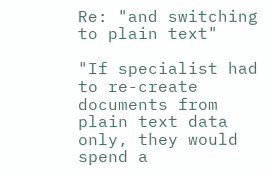Re: "and switching to plain text"

"If specialist had to re-create documents from plain text data only, they would spend a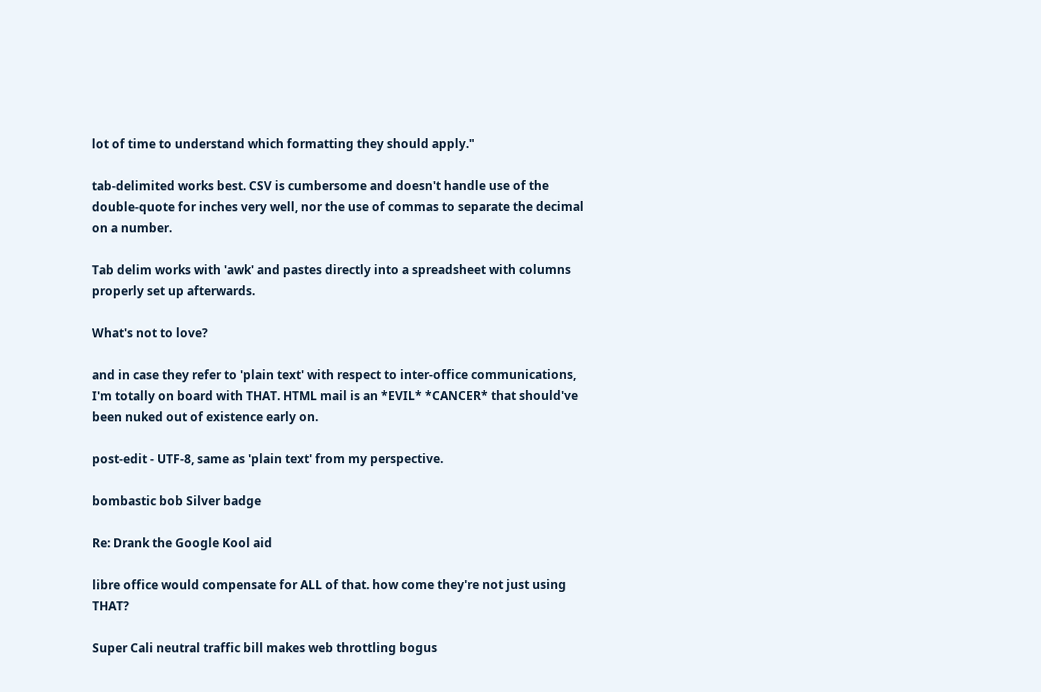lot of time to understand which formatting they should apply."

tab-delimited works best. CSV is cumbersome and doesn't handle use of the double-quote for inches very well, nor the use of commas to separate the decimal on a number.

Tab delim works with 'awk' and pastes directly into a spreadsheet with columns properly set up afterwards.

What's not to love?

and in case they refer to 'plain text' with respect to inter-office communications, I'm totally on board with THAT. HTML mail is an *EVIL* *CANCER* that should've been nuked out of existence early on.

post-edit - UTF-8, same as 'plain text' from my perspective.

bombastic bob Silver badge

Re: Drank the Google Kool aid

libre office would compensate for ALL of that. how come they're not just using THAT?

Super Cali neutral traffic bill makes web throttling bogus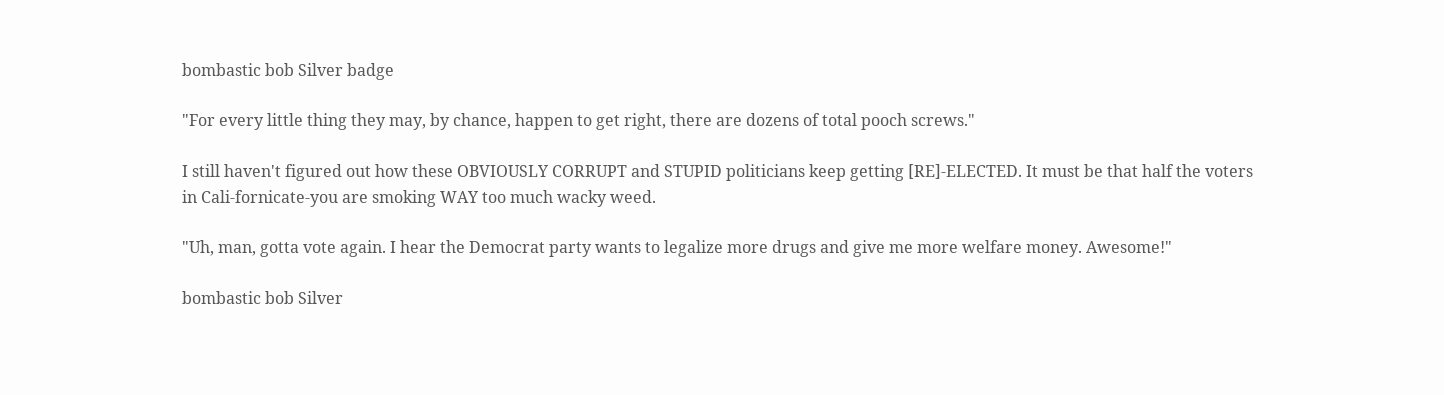bombastic bob Silver badge

"For every little thing they may, by chance, happen to get right, there are dozens of total pooch screws."

I still haven't figured out how these OBVIOUSLY CORRUPT and STUPID politicians keep getting [RE]-ELECTED. It must be that half the voters in Cali-fornicate-you are smoking WAY too much wacky weed.

"Uh, man, gotta vote again. I hear the Democrat party wants to legalize more drugs and give me more welfare money. Awesome!"

bombastic bob Silver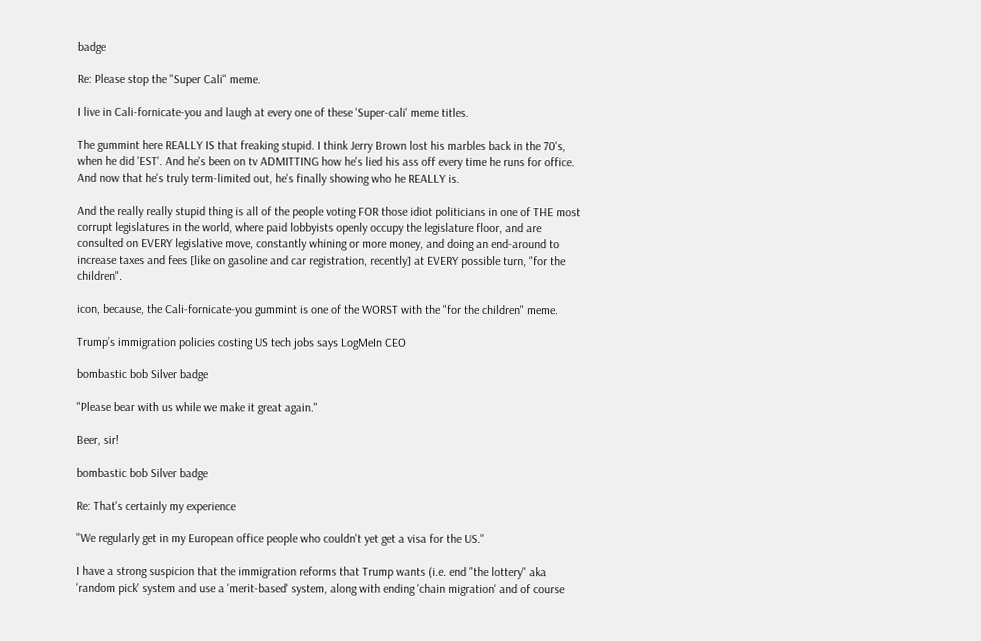badge

Re: Please stop the "Super Cali" meme.

I live in Cali-fornicate-you and laugh at every one of these 'Super-cali' meme titles.

The gummint here REALLY IS that freaking stupid. I think Jerry Brown lost his marbles back in the 70's, when he did 'EST'. And he's been on tv ADMITTING how he's lied his ass off every time he runs for office. And now that he's truly term-limited out, he's finally showing who he REALLY is.

And the really really stupid thing is all of the people voting FOR those idiot politicians in one of THE most corrupt legislatures in the world, where paid lobbyists openly occupy the legislature floor, and are consulted on EVERY legislative move, constantly whining or more money, and doing an end-around to increase taxes and fees [like on gasoline and car registration, recently] at EVERY possible turn, "for the children".

icon, because, the Cali-fornicate-you gummint is one of the WORST with the "for the children" meme.

Trump’s immigration policies costing US tech jobs says LogMeIn CEO

bombastic bob Silver badge

"Please bear with us while we make it great again."

Beer, sir!

bombastic bob Silver badge

Re: That's certainly my experience

"We regularly get in my European office people who couldn't yet get a visa for the US."

I have a strong suspicion that the immigration reforms that Trump wants (i.e. end "the lottery" aka 'random pick' system and use a 'merit-based' system, along with ending 'chain migration' and of course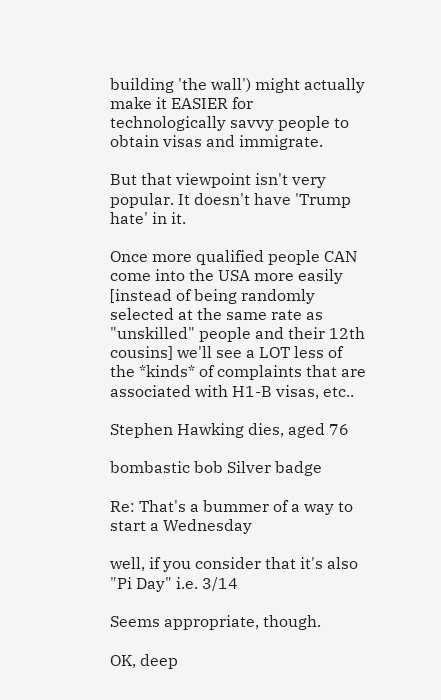building 'the wall') might actually make it EASIER for technologically savvy people to obtain visas and immigrate.

But that viewpoint isn't very popular. It doesn't have 'Trump hate' in it.

Once more qualified people CAN come into the USA more easily [instead of being randomly selected at the same rate as "unskilled" people and their 12th cousins] we'll see a LOT less of the *kinds* of complaints that are associated with H1-B visas, etc..

Stephen Hawking dies, aged 76

bombastic bob Silver badge

Re: That's a bummer of a way to start a Wednesday

well, if you consider that it's also "Pi Day" i.e. 3/14

Seems appropriate, though.

OK, deep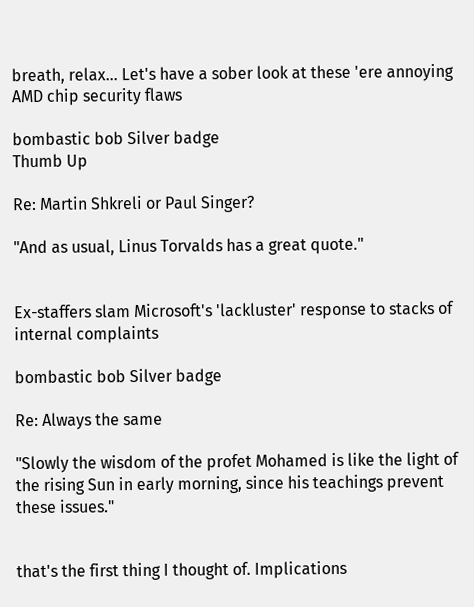breath, relax... Let's have a sober look at these 'ere annoying AMD chip security flaws

bombastic bob Silver badge
Thumb Up

Re: Martin Shkreli or Paul Singer?

"And as usual, Linus Torvalds has a great quote."


Ex-staffers slam Microsoft's 'lackluster' response to stacks of internal complaints

bombastic bob Silver badge

Re: Always the same

"Slowly the wisdom of the profet Mohamed is like the light of the rising Sun in early morning, since his teachings prevent these issues."


that's the first thing I thought of. Implications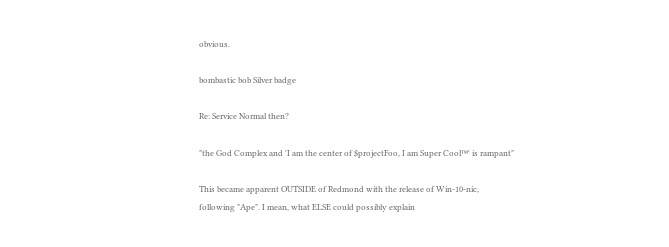obvious.

bombastic bob Silver badge

Re: Service Normal then?

"the God Complex and 'I am the center of $projectFoo, I am Super Cool™' is rampant"

This became apparent OUTSIDE of Redmond with the release of Win-10-nic, following "Ape". I mean, what ELSE could possibly explain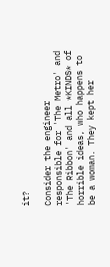it?

Consider the engineer responsible for 'The Metro' and 'The Ribbon' and all *KINDS* of horrible ideas, who happens to be a woman. They kept her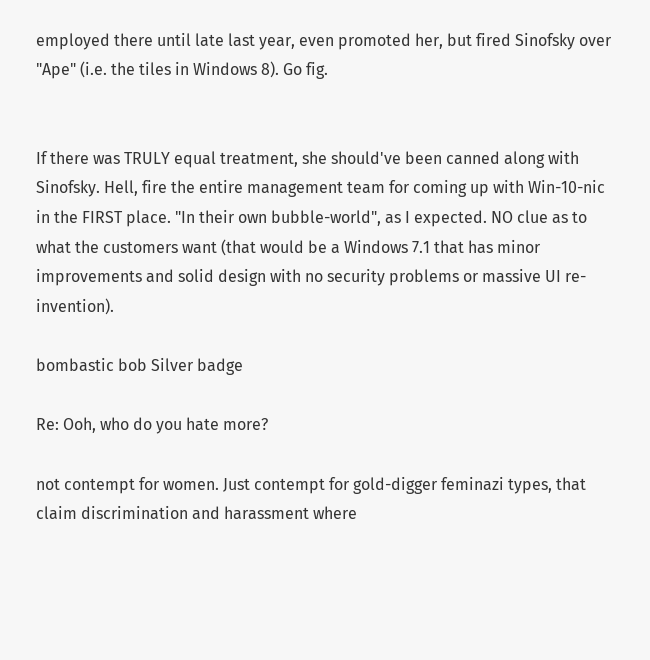employed there until late last year, even promoted her, but fired Sinofsky over "Ape" (i.e. the tiles in Windows 8). Go fig.


If there was TRULY equal treatment, she should've been canned along with Sinofsky. Hell, fire the entire management team for coming up with Win-10-nic in the FIRST place. "In their own bubble-world", as I expected. NO clue as to what the customers want (that would be a Windows 7.1 that has minor improvements and solid design with no security problems or massive UI re-invention).

bombastic bob Silver badge

Re: Ooh, who do you hate more?

not contempt for women. Just contempt for gold-digger feminazi types, that claim discrimination and harassment where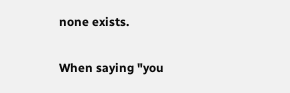none exists.

When saying "you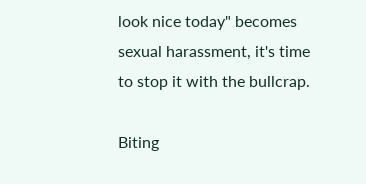look nice today" becomes sexual harassment, it's time to stop it with the bullcrap.

Biting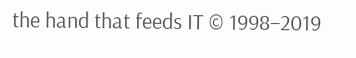the hand that feeds IT © 1998–2019